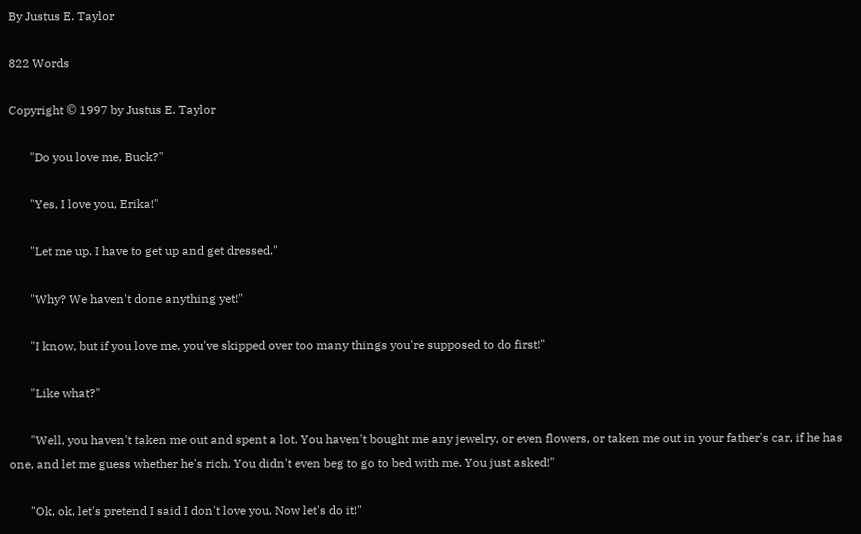By Justus E. Taylor

822 Words

Copyright © 1997 by Justus E. Taylor

       "Do you love me, Buck?"

       "Yes, I love you, Erika!"

       "Let me up. I have to get up and get dressed."

       "Why? We haven't done anything yet!"

       "I know, but if you love me, you've skipped over too many things you're supposed to do first!"

       "Like what?"

       "Well, you haven't taken me out and spent a lot. You haven't bought me any jewelry, or even flowers, or taken me out in your father's car, if he has one, and let me guess whether he's rich. You didn't even beg to go to bed with me. You just asked!"

       "Ok, ok, let's pretend I said I don't love you. Now let's do it!"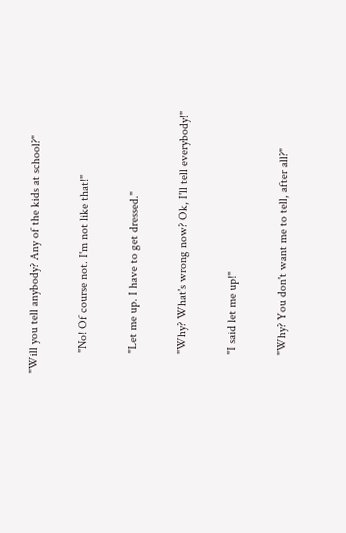"Will you tell anybody? Any of the kids at school?"

       "No! Of course not. I'm not like that!"

       "Let me up. I have to get dressed."

       "Why? What's wrong now? Ok, I'll tell everybody!"

       "I said let me up!"

       "Why? You don't want me to tell, after all?"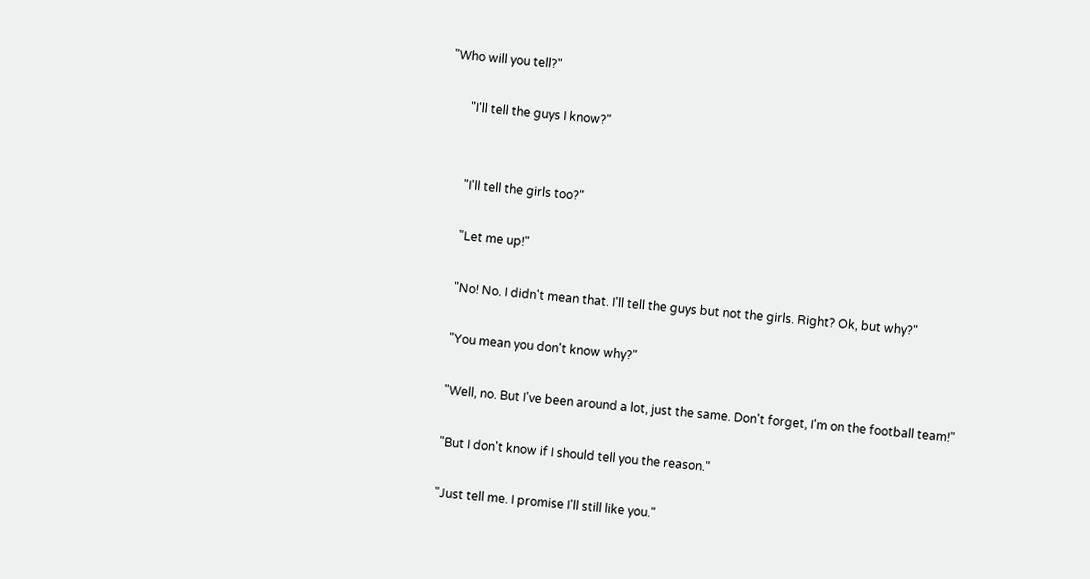"Who will you tell?"

       "I'll tell the guys I know?"


       "I'll tell the girls too?"

       "Let me up!"

       "No! No. I didn't mean that. I'll tell the guys but not the girls. Right? Ok, but why?"

       "You mean you don't know why?"

       "Well, no. But I've been around a lot, just the same. Don't forget, I'm on the football team!"

       "But I don't know if I should tell you the reason."

       "Just tell me. I promise I'll still like you."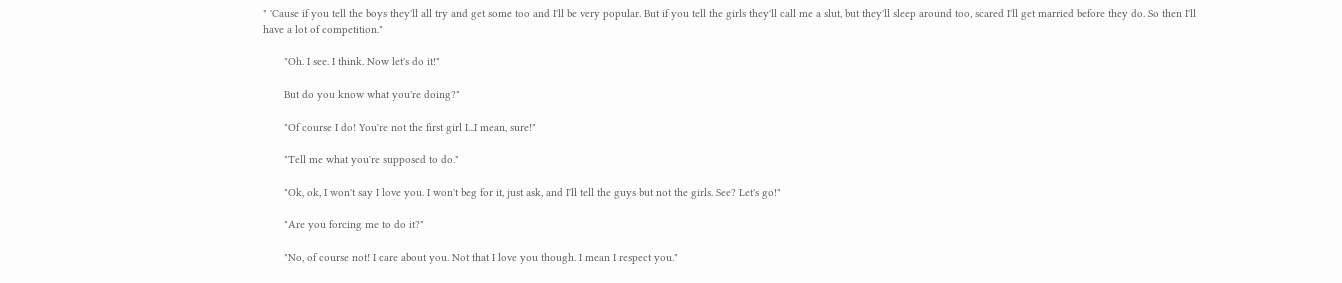" 'Cause if you tell the boys they'll all try and get some too and I'll be very popular. But if you tell the girls they'll call me a slut, but they'll sleep around too, scared I'll get married before they do. So then I'll have a lot of competition."

       "Oh. I see. I think. Now let's do it!"

       But do you know what you're doing?"

       "Of course I do! You're not the first girl I...I mean, sure!"

       "Tell me what you're supposed to do."

       "Ok, ok, I won't say I love you. I won't beg for it, just ask, and I'll tell the guys but not the girls. See? Let's go!"

       "Are you forcing me to do it?"

       "No, of course not! I care about you. Not that I love you though. I mean I respect you."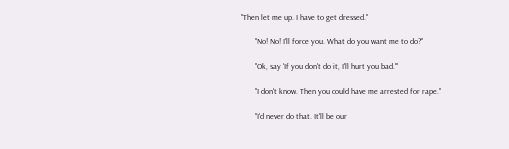"Then let me up. I have to get dressed."

       "No! No! I'll force you. What do you want me to do?"

       "Ok, say 'If you don't do it, I'll hurt you bad."'

       "I don't know. Then you could have me arrested for rape."

       "I'd never do that. It'll be our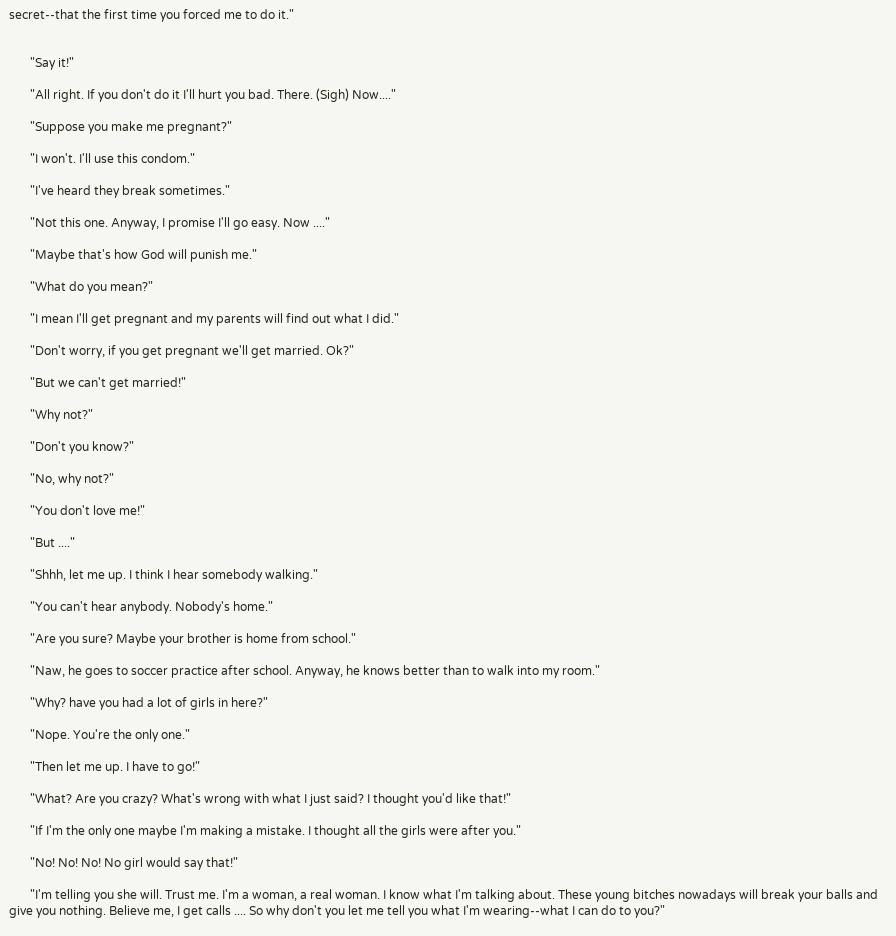secret--that the first time you forced me to do it."


       "Say it!"

       "All right. If you don't do it I'll hurt you bad. There. (Sigh) Now...."

       "Suppose you make me pregnant?"

       "I won't. I'll use this condom."

       "I've heard they break sometimes."

       "Not this one. Anyway, I promise I'll go easy. Now ...."

       "Maybe that's how God will punish me."

       "What do you mean?"

       "I mean I'll get pregnant and my parents will find out what I did."

       "Don't worry, if you get pregnant we'll get married. Ok?"

       "But we can't get married!"

       "Why not?"

       "Don't you know?"

       "No, why not?"

       "You don't love me!"

       "But ...."

       "Shhh, let me up. I think I hear somebody walking."

       "You can't hear anybody. Nobody's home."

       "Are you sure? Maybe your brother is home from school."

       "Naw, he goes to soccer practice after school. Anyway, he knows better than to walk into my room."

       "Why? have you had a lot of girls in here?"

       "Nope. You're the only one."

       "Then let me up. I have to go!"

       "What? Are you crazy? What's wrong with what I just said? I thought you'd like that!"

       "If I'm the only one maybe I'm making a mistake. I thought all the girls were after you."

       "No! No! No! No girl would say that!"

       "I'm telling you she will. Trust me. I'm a woman, a real woman. I know what I'm talking about. These young bitches nowadays will break your balls and give you nothing. Believe me, I get calls .... So why don't you let me tell you what I'm wearing--what I can do to you?"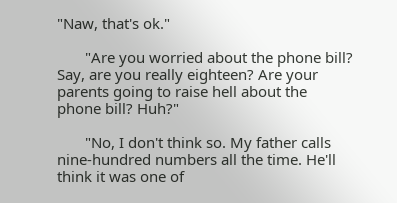"Naw, that's ok."

       "Are you worried about the phone bill? Say, are you really eighteen? Are your parents going to raise hell about the phone bill? Huh?"

       "No, I don't think so. My father calls nine-hundred numbers all the time. He'll think it was one of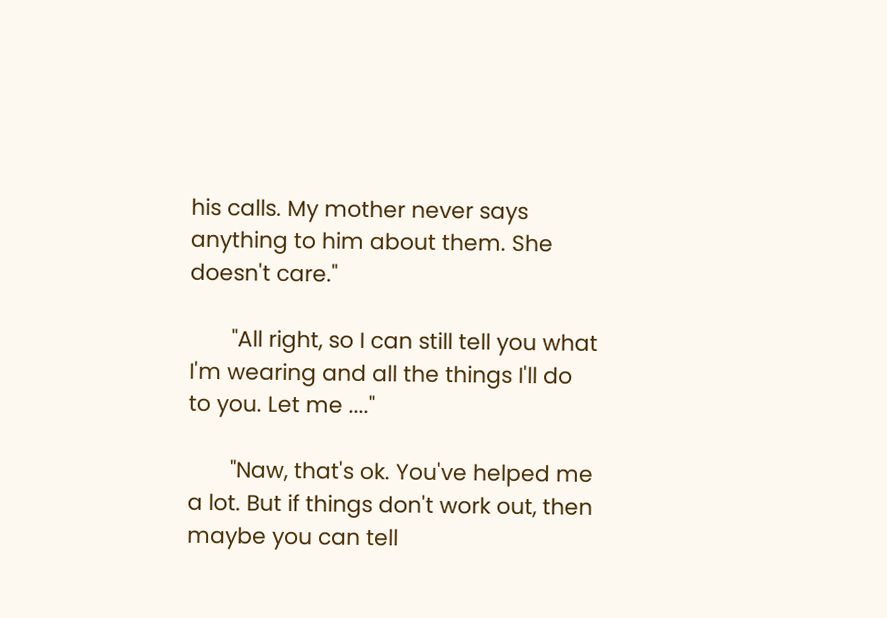his calls. My mother never says anything to him about them. She doesn't care."

       "All right, so I can still tell you what I'm wearing and all the things I'll do to you. Let me ...."

       "Naw, that's ok. You've helped me a lot. But if things don't work out, then maybe you can tell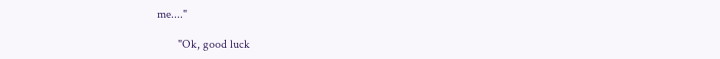me...."

       "Ok, good luck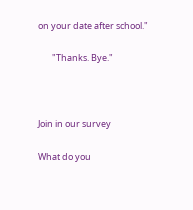on your date after school."

       "Thanks. Bye."



Join in our survey

What do you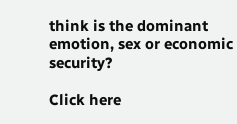think is the dominant emotion, sex or economic security?

Click here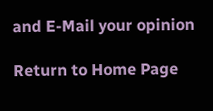and E-Mail your opinion

Return to Home Page